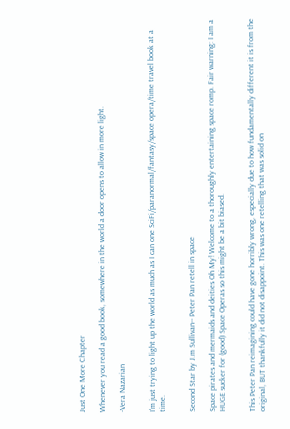Just One More Chapter

Whenever you read a good book, somewhere in the world a door opens to allow in more light.

-Vera Nazarian


I'm just trying to light up the world as much as I can one SciFi/paranormal/fantasy/space opera/time travel book at a time.


Second Star by J.m Sullivan-- Peter Pan retell in space

Space pirates and mermaids and deities Oh My! Welcome to a thoroughly entertaining space romp. Fair warning: I am a HUGE sucker for (good) Space Operas so this might be a bit biased.


This Peter Pan reimagining could have gone horribly wrong, especially due to how fundamentally different it is from the original, BUT thankfully it did not disappoint. This was one retelling that was solid on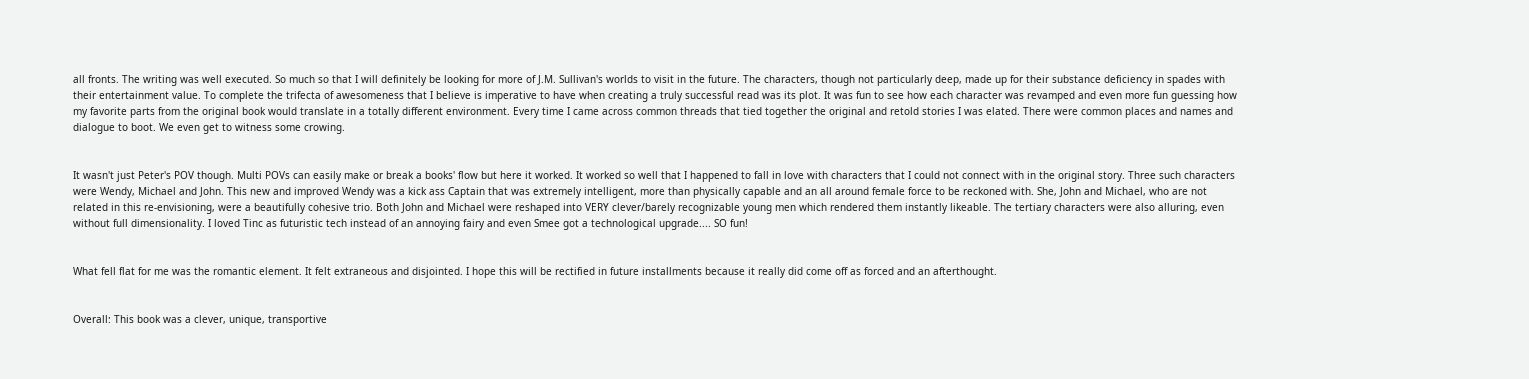all fronts. The writing was well executed. So much so that I will definitely be looking for more of J.M. Sullivan's worlds to visit in the future. The characters, though not particularly deep, made up for their substance deficiency in spades with their entertainment value. To complete the trifecta of awesomeness that I believe is imperative to have when creating a truly successful read was its plot. It was fun to see how each character was revamped and even more fun guessing how my favorite parts from the original book would translate in a totally different environment. Every time I came across common threads that tied together the original and retold stories I was elated. There were common places and names and dialogue to boot. We even get to witness some crowing.


It wasn't just Peter's POV though. Multi POVs can easily make or break a books' flow but here it worked. It worked so well that I happened to fall in love with characters that I could not connect with in the original story. Three such characters were Wendy, Michael and John. This new and improved Wendy was a kick ass Captain that was extremely intelligent, more than physically capable and an all around female force to be reckoned with. She, John and Michael, who are not related in this re-envisioning, were a beautifully cohesive trio. Both John and Michael were reshaped into VERY clever/barely recognizable young men which rendered them instantly likeable. The tertiary characters were also alluring, even without full dimensionality. I loved Tinc as futuristic tech instead of an annoying fairy and even Smee got a technological upgrade.... SO fun!


What fell flat for me was the romantic element. It felt extraneous and disjointed. I hope this will be rectified in future installments because it really did come off as forced and an afterthought.


Overall: This book was a clever, unique, transportive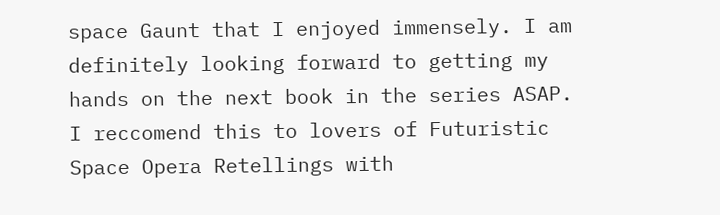space Gaunt that I enjoyed immensely. I am definitely looking forward to getting my hands on the next book in the series ASAP. I reccomend this to lovers of Futuristic Space Opera Retellings with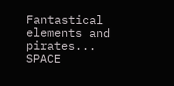Fantastical elements and pirates... SPACE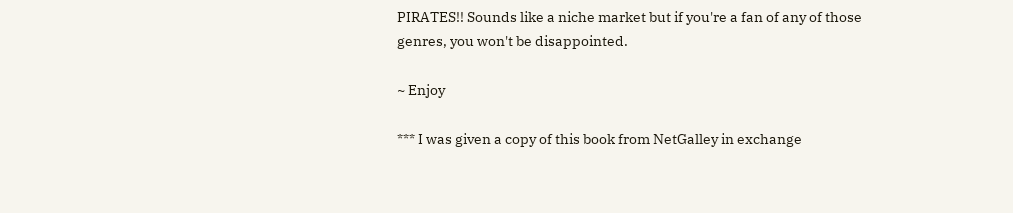PIRATES!! Sounds like a niche market but if you're a fan of any of those genres, you won't be disappointed.

~ Enjoy

*** I was given a copy of this book from NetGalley in exchange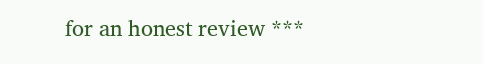for an honest review ***